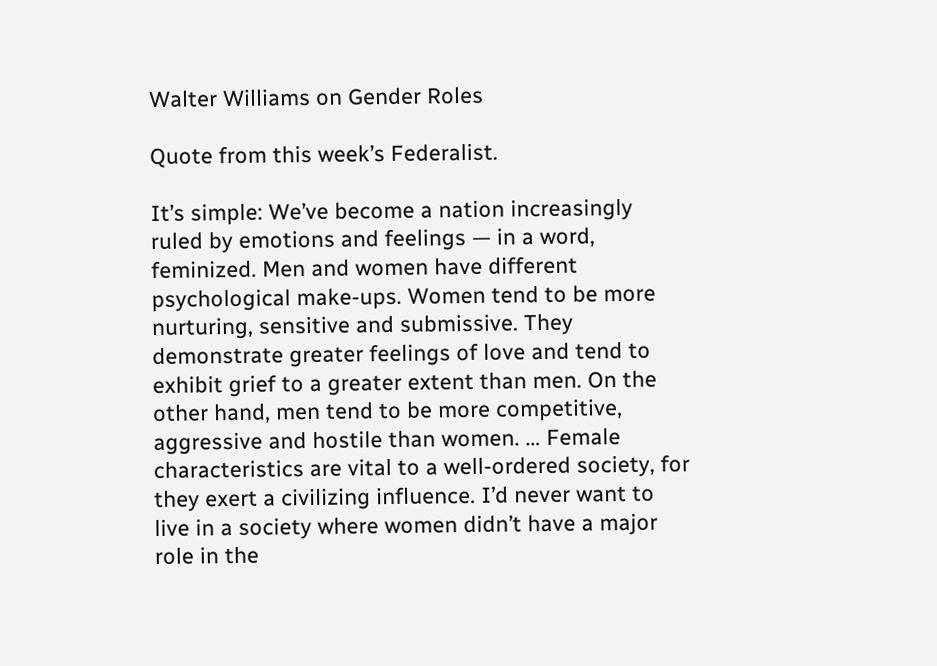Walter Williams on Gender Roles

Quote from this week’s Federalist.

It’s simple: We’ve become a nation increasingly ruled by emotions and feelings — in a word, feminized. Men and women have different psychological make-ups. Women tend to be more nurturing, sensitive and submissive. They demonstrate greater feelings of love and tend to exhibit grief to a greater extent than men. On the other hand, men tend to be more competitive, aggressive and hostile than women. … Female characteristics are vital to a well-ordered society, for they exert a civilizing influence. I’d never want to live in a society where women didn’t have a major role in the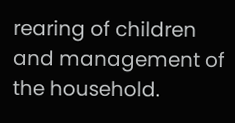rearing of children and management of the household.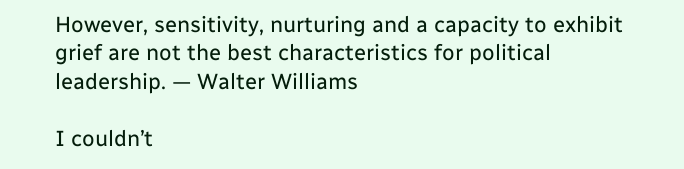However, sensitivity, nurturing and a capacity to exhibit grief are not the best characteristics for political leadership. — Walter Williams

I couldn’t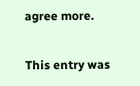agree more.

This entry was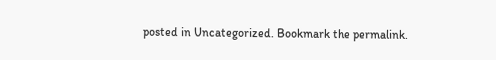posted in Uncategorized. Bookmark the permalink.